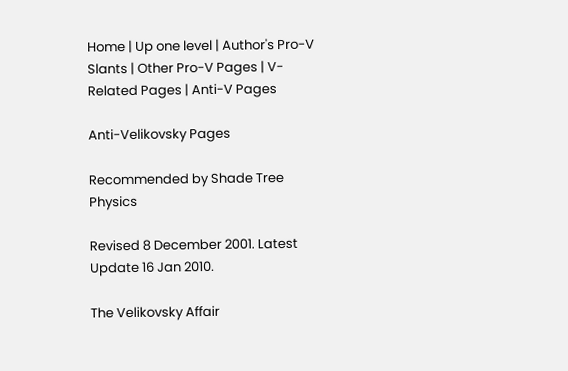Home | Up one level | Author's Pro-V Slants | Other Pro-V Pages | V-Related Pages | Anti-V Pages

Anti-Velikovsky Pages

Recommended by Shade Tree Physics

Revised 8 December 2001. Latest Update 16 Jan 2010.

The Velikovsky Affair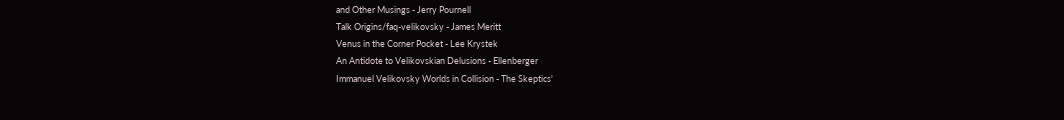and Other Musings - Jerry Pournell
Talk Origins/faq-velikovsky - James Meritt
Venus in the Corner Pocket - Lee Krystek
An Antidote to Velikovskian Delusions - Ellenberger
Immanuel Velikovsky Worlds in Collision - The Skeptics'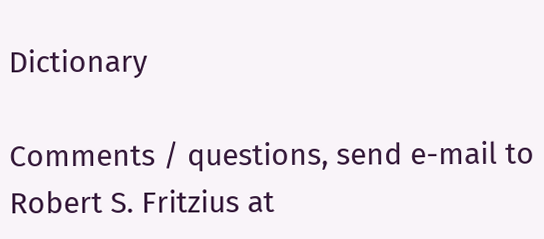Dictionary

Comments / questions, send e-mail to Robert S. Fritzius at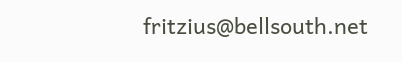fritzius@bellsouth.net